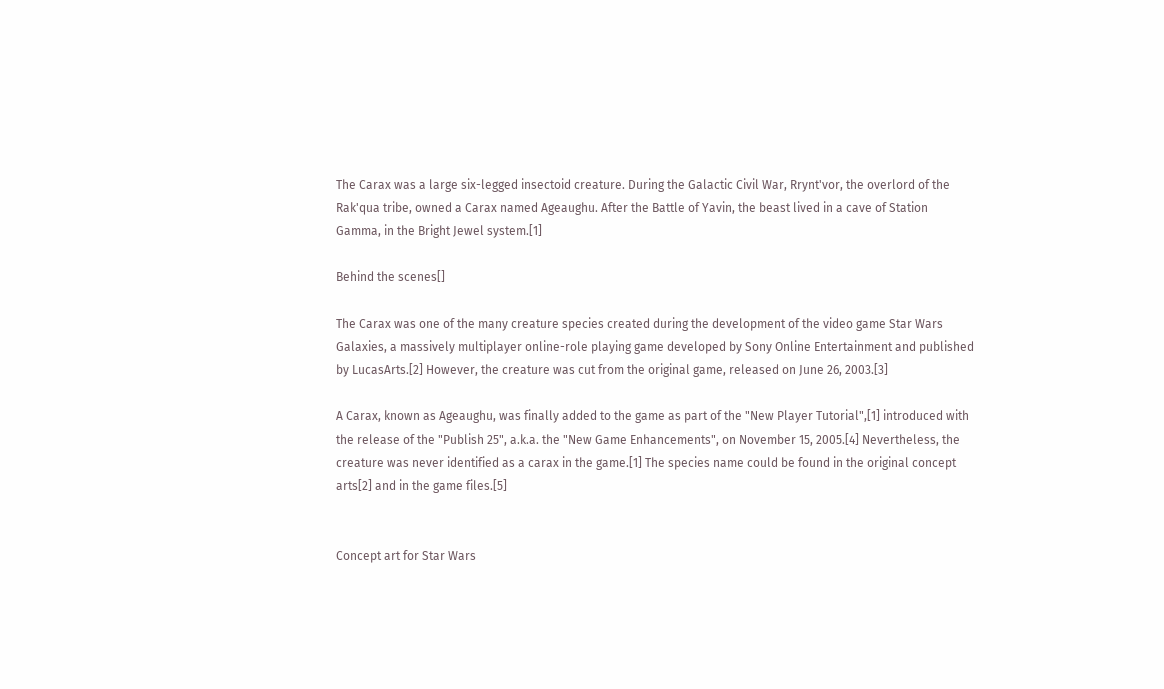The Carax was a large six-legged insectoid creature. During the Galactic Civil War, Rrynt'vor, the overlord of the Rak'qua tribe, owned a Carax named Ageaughu. After the Battle of Yavin, the beast lived in a cave of Station Gamma, in the Bright Jewel system.[1]

Behind the scenes[]

The Carax was one of the many creature species created during the development of the video game Star Wars Galaxies, a massively multiplayer online-role playing game developed by Sony Online Entertainment and published by LucasArts.[2] However, the creature was cut from the original game, released on June 26, 2003.[3]

A Carax, known as Ageaughu, was finally added to the game as part of the "New Player Tutorial",[1] introduced with the release of the "Publish 25", a.k.a. the "New Game Enhancements", on November 15, 2005.[4] Nevertheless, the creature was never identified as a carax in the game.[1] The species name could be found in the original concept arts[2] and in the game files.[5]


Concept art for Star Wars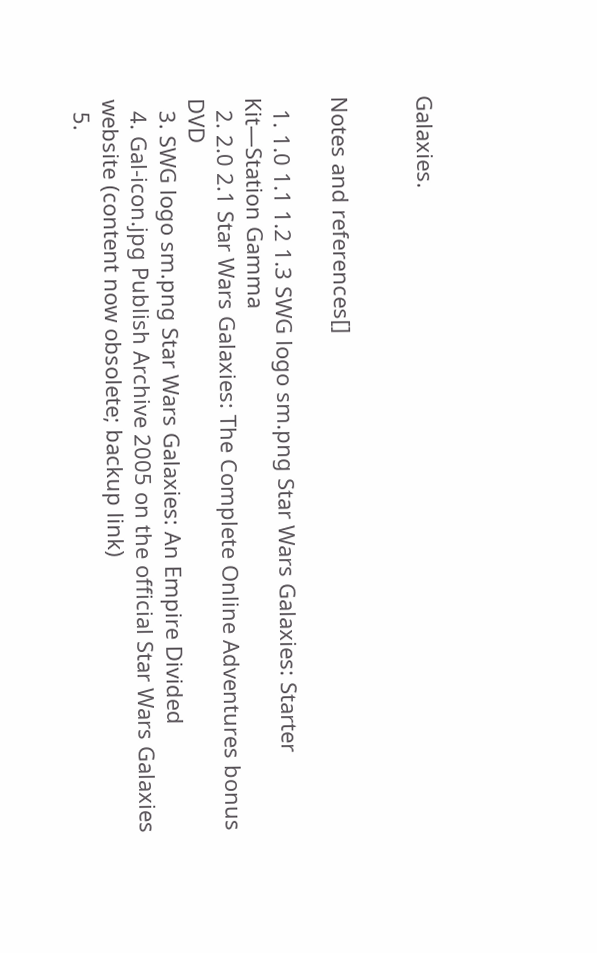Galaxies.


Notes and references[]

  1. 1.0 1.1 1.2 1.3 SWG logo sm.png Star Wars Galaxies: Starter Kit—Station Gamma
  2. 2.0 2.1 Star Wars Galaxies: The Complete Online Adventures bonus DVD
  3. SWG logo sm.png Star Wars Galaxies: An Empire Divided
  4. Gal-icon.jpg Publish Archive 2005 on the official Star Wars Galaxies website (content now obsolete; backup link)
  5.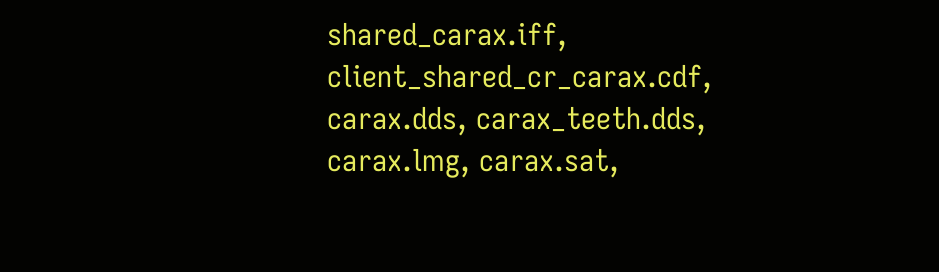shared_carax.iff, client_shared_cr_carax.cdf, carax.dds, carax_teeth.dds, carax.lmg, carax.sat,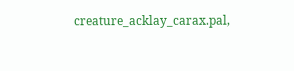creature_acklay_carax.pal,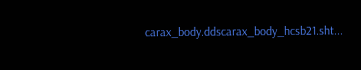carax_body.ddscarax_body_hcsb21.sht...